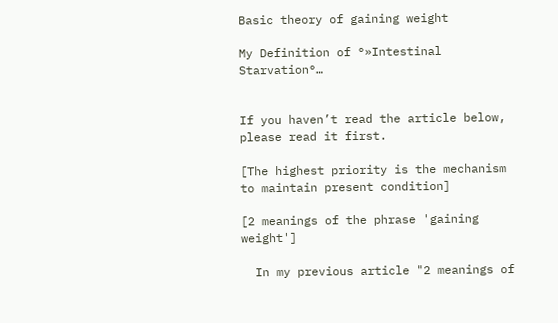Basic theory of gaining weight

My Definition of °»Intestinal Starvation°…


If you haven’t read the article below, please read it first.

[The highest priority is the mechanism to maintain present condition]

[2 meanings of the phrase 'gaining weight']

  In my previous article "2 meanings of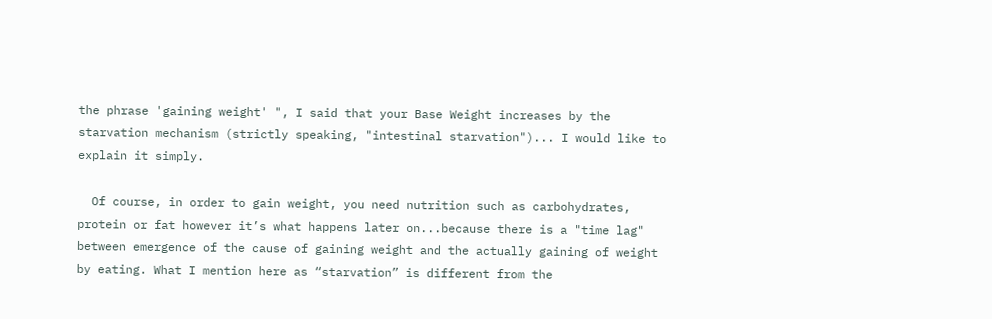the phrase 'gaining weight' ", I said that your Base Weight increases by the starvation mechanism (strictly speaking, "intestinal starvation")... I would like to explain it simply.

  Of course, in order to gain weight, you need nutrition such as carbohydrates, protein or fat however it’s what happens later on...because there is a "time lag" between emergence of the cause of gaining weight and the actually gaining of weight by eating. What I mention here as “starvation” is different from the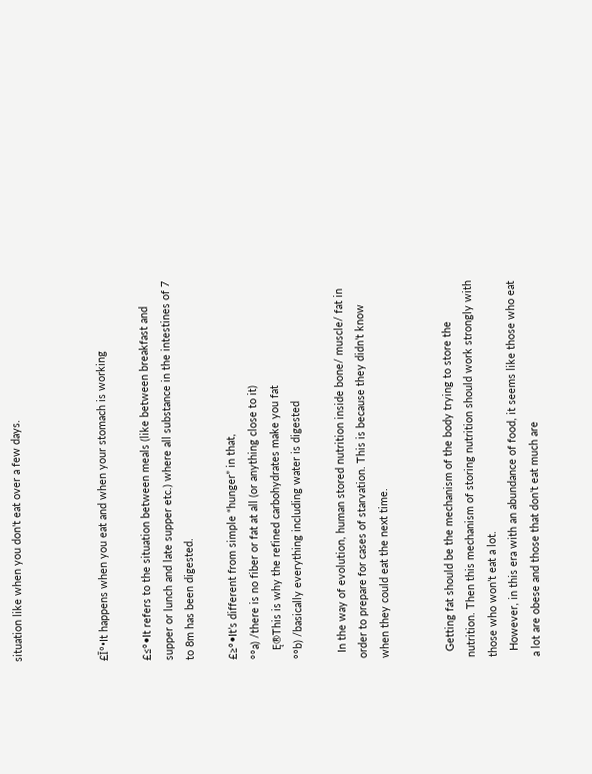situation like when you don't eat over a few days.



£Ī°•It happens when you eat and when your stomach is working

£≤°•It refers to the situation between meals (like between breakfast and supper or lunch and late supper etc.) where all substance in the intestines of 7 to 8m has been digested.

£≥°•It’s different from simple “hunger” in that,
°°a) /there is no fiber or fat at all (or anything close to it)
   Ę®This is why the refined carbohydrates make you fat
°°b) /basically everything including water is digested

  In the way of evolution, human stored nutrition inside bone/ muscle/ fat in order to prepare for cases of starvation. This is because they didn’t know when they could eat the next time.


  Getting fat should be the mechanism of the body trying to store the nutrition. Then this mechanism of storing nutrition should work strongly with those who won’t eat a lot.
  However, in this era with an abundance of food, it seems like those who eat a lot are obese and those that don't eat much are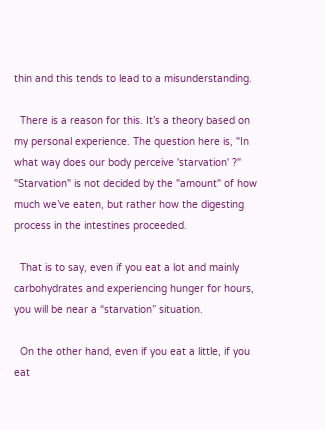thin and this tends to lead to a misunderstanding.

  There is a reason for this. It’s a theory based on my personal experience. The question here is, "In what way does our body perceive 'starvation' ?" "Starvation" is not decided by the "amount" of how much we’ve eaten, but rather how the digesting process in the intestines proceeded.

  That is to say, even if you eat a lot and mainly carbohydrates and experiencing hunger for hours, you will be near a “starvation” situation.

  On the other hand, even if you eat a little, if you eat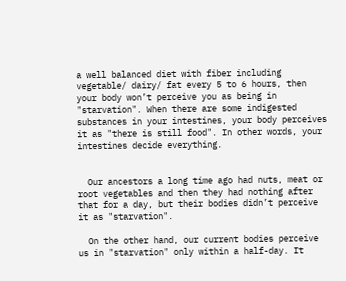a well balanced diet with fiber including vegetable/ dairy/ fat every 5 to 6 hours, then your body won’t perceive you as being in "starvation". When there are some indigested substances in your intestines, your body perceives it as "there is still food". In other words, your intestines decide everything.


  Our ancestors a long time ago had nuts, meat or root vegetables and then they had nothing after that for a day, but their bodies didn’t perceive it as "starvation".

  On the other hand, our current bodies perceive us in "starvation" only within a half-day. It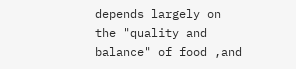depends largely on the "quality and balance" of food ,and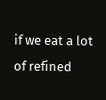if we eat a lot of refined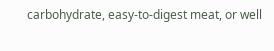carbohydrate, easy-to-digest meat, or well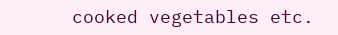cooked vegetables etc.